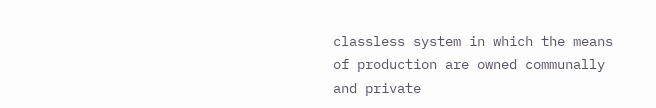classless system in which the means of production are owned communally and private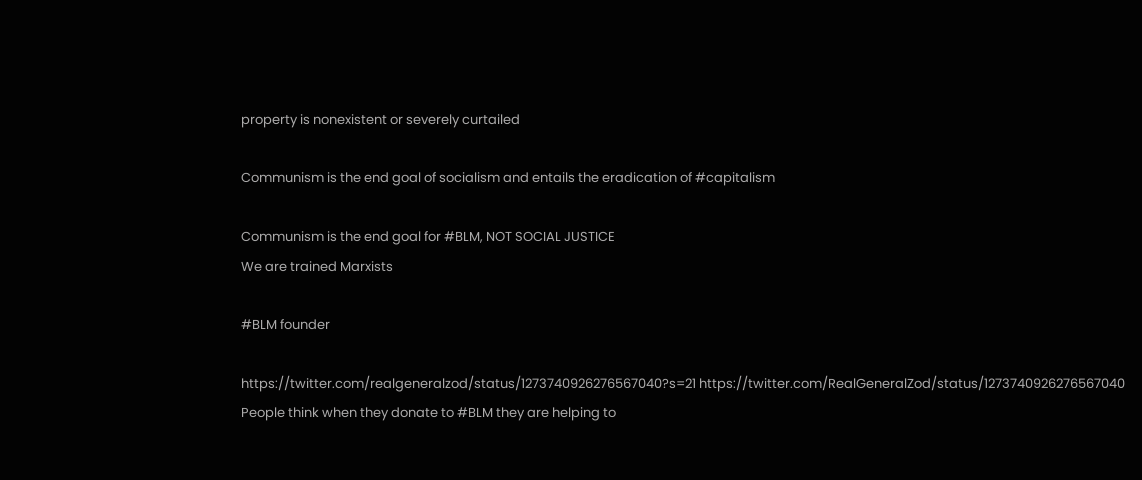property is nonexistent or severely curtailed

Communism is the end goal of socialism and entails the eradication of #capitalism

Communism is the end goal for #BLM, NOT SOCIAL JUSTICE
We are trained Marxists

#BLM founder

https://twitter.com/realgeneralzod/status/1273740926276567040?s=21 https://twitter.com/RealGeneralZod/status/1273740926276567040
People think when they donate to #BLM they are helping to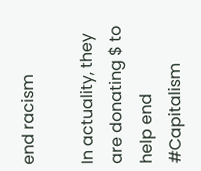end racism

In actuality, they are donating $ to help end #Capitalism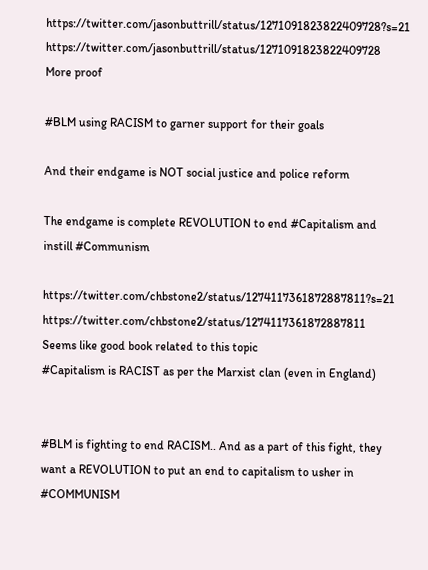https://twitter.com/jasonbuttrill/status/1271091823822409728?s=21 https://twitter.com/jasonbuttrill/status/1271091823822409728
More proof

#BLM using RACISM to garner support for their goals

And their endgame is NOT social justice and police reform

The endgame is complete REVOLUTION to end #Capitalism and instill #Communism

https://twitter.com/chbstone2/status/1274117361872887811?s=21 https://twitter.com/chbstone2/status/1274117361872887811
Seems like good book related to this topic
#Capitalism is RACIST as per the Marxist clan (even in England)


#BLM is fighting to end RACISM.. And as a part of this fight, they want a REVOLUTION to put an end to capitalism to usher in #COMMUNISM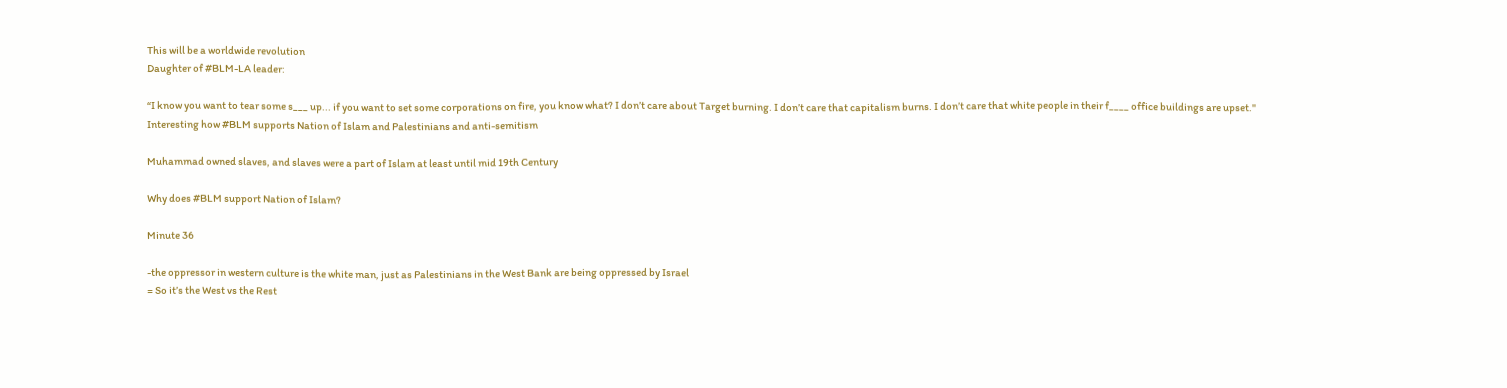This will be a worldwide revolution
Daughter of #BLM-LA leader:

“I know you want to tear some s___ up... if you want to set some corporations on fire, you know what? I don’t care about Target burning. I don’t care that capitalism burns. I don’t care that white people in their f____ office buildings are upset."
Interesting how #BLM supports Nation of Islam and Palestinians and anti-semitism

Muhammad owned slaves, and slaves were a part of Islam at least until mid 19th Century

Why does #BLM support Nation of Islam?

Minute 36

-the oppressor in western culture is the white man, just as Palestinians in the West Bank are being oppressed by Israel
= So it’s the West vs the Rest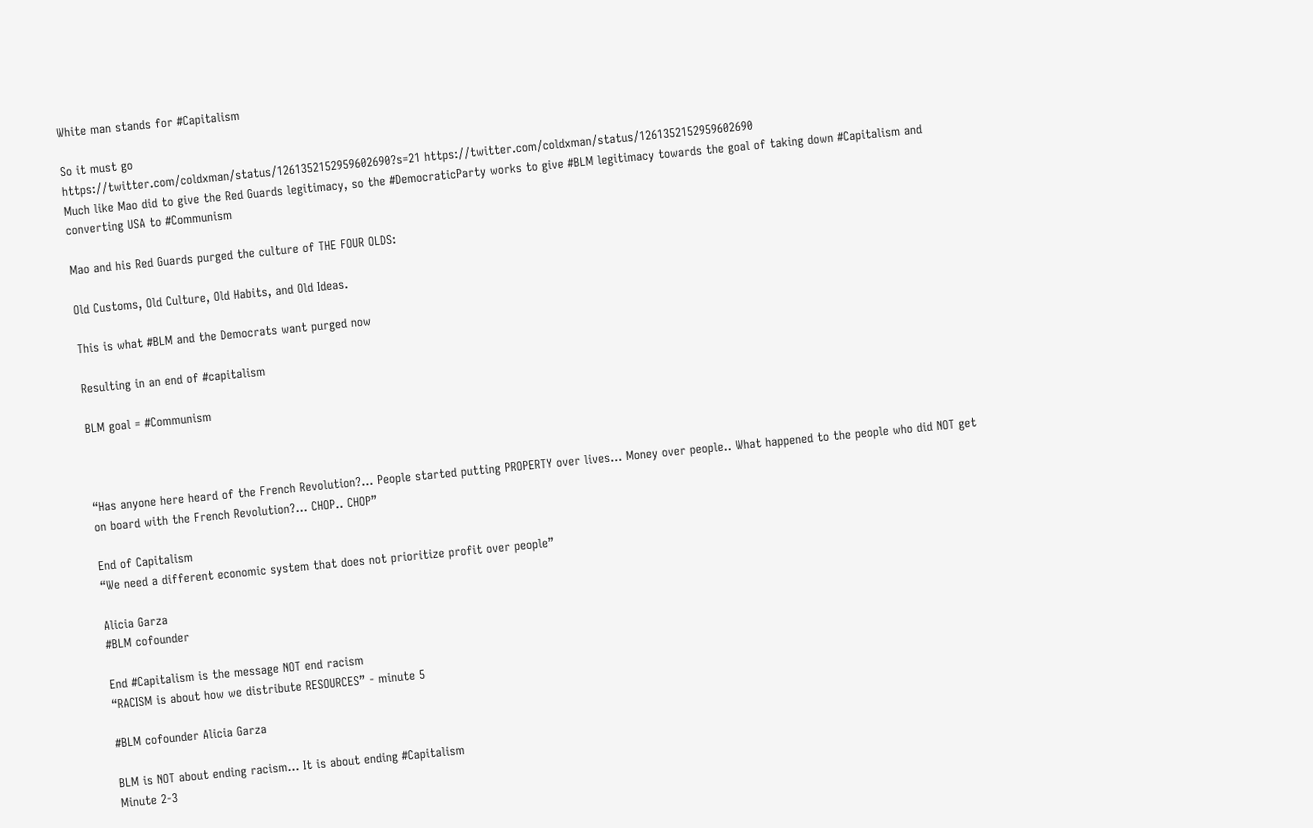White man stands for #Capitalism

So it must go
https://twitter.com/coldxman/status/1261352152959602690?s=21 https://twitter.com/coldxman/status/1261352152959602690
Much like Mao did to give the Red Guards legitimacy, so the #DemocraticParty works to give #BLM legitimacy towards the goal of taking down #Capitalism and converting USA to #Communism

Mao and his Red Guards purged the culture of THE FOUR OLDS:

Old Customs, Old Culture, Old Habits, and Old Ideas.

This is what #BLM and the Democrats want purged now

Resulting in an end of #capitalism

BLM goal = #Communism



“Has anyone here heard of the French Revolution?... People started putting PROPERTY over lives... Money over people.. What happened to the people who did NOT get on board with the French Revolution?... CHOP.. CHOP”

End of Capitalism
“We need a different economic system that does not prioritize profit over people”

Alicia Garza
#BLM cofounder

End #Capitalism is the message NOT end racism
“RACISM is about how we distribute RESOURCES” - minute 5

#BLM cofounder Alicia Garza

BLM is NOT about ending racism... It is about ending #Capitalism
Minute 2-3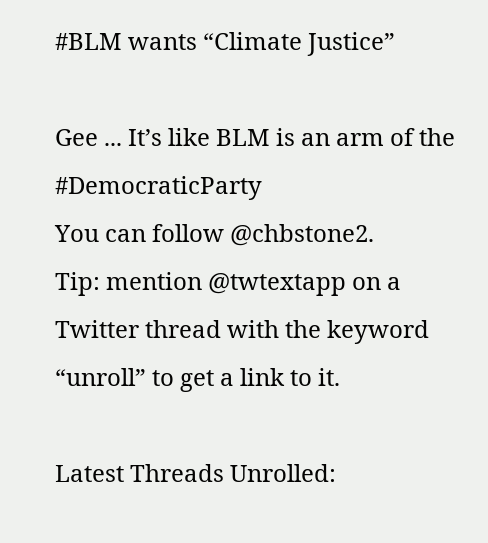#BLM wants “Climate Justice”

Gee ... It’s like BLM is an arm of the #DemocraticParty
You can follow @chbstone2.
Tip: mention @twtextapp on a Twitter thread with the keyword “unroll” to get a link to it.

Latest Threads Unrolled: